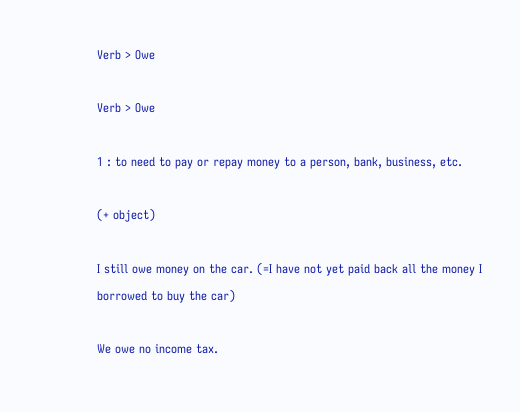Verb > Owe

Verb > Owe

1 : to need to pay or repay money to a person, bank, business, etc.

(+ object)

I still owe money on the car. (=I have not yet paid back all the money I borrowed to buy the car)

We owe no income tax.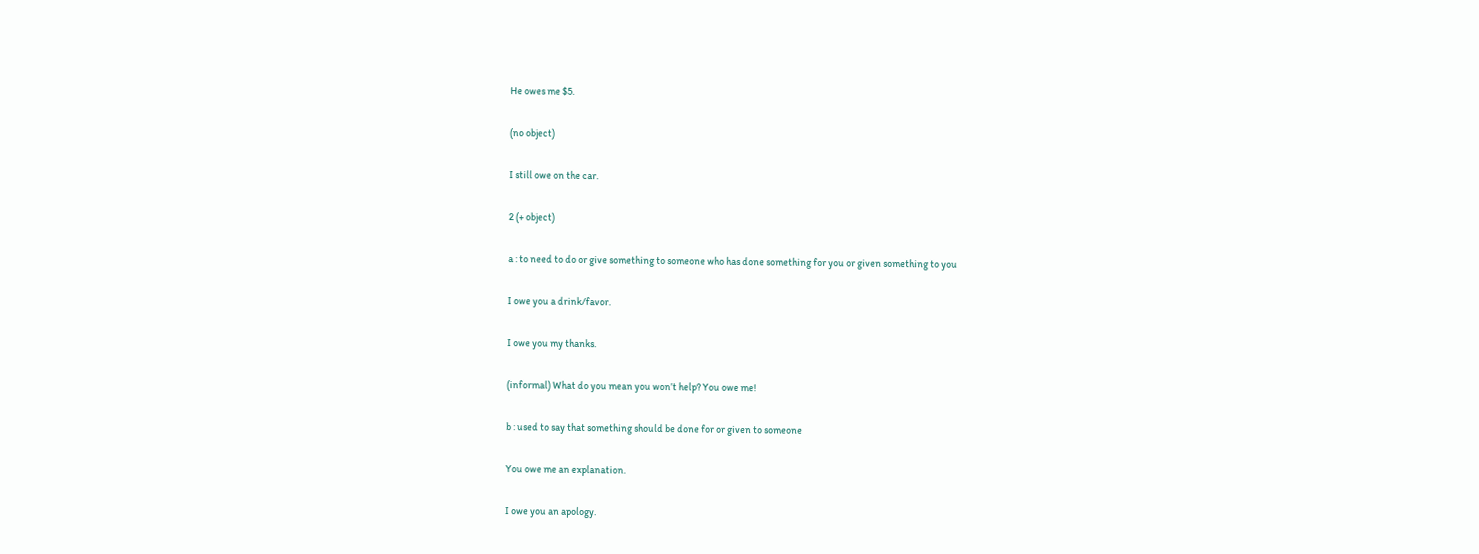He owes me $5.

(no object)

I still owe on the car.

2 (+ object)

a : to need to do or give something to someone who has done something for you or given something to you

I owe you a drink/favor.

I owe you my thanks.

(informal) What do you mean you won’t help? You owe me!

b : used to say that something should be done for or given to someone

You owe me an explanation.

I owe you an apology.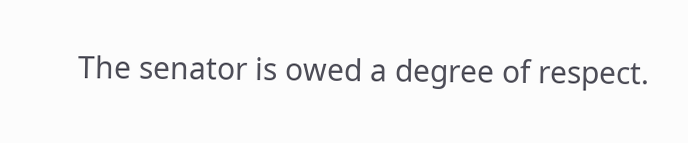The senator is owed a degree of respect.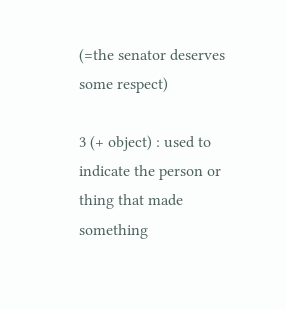(=the senator deserves some respect)

3 (+ object) : used to indicate the person or thing that made something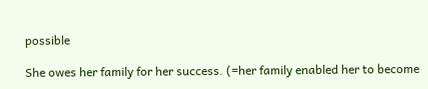possible

She owes her family for her success. (=her family enabled her to become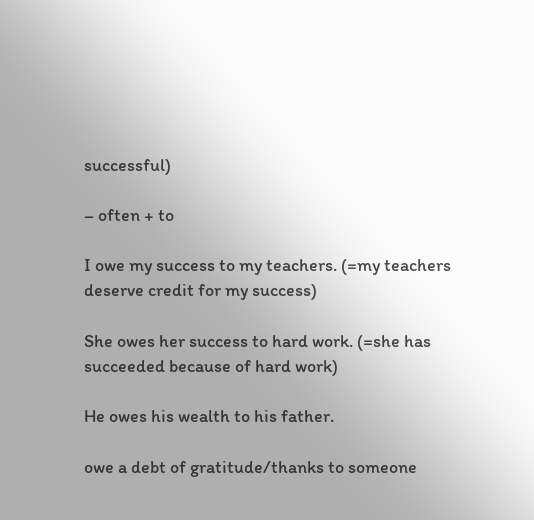successful)

– often + to

I owe my success to my teachers. (=my teachers deserve credit for my success)

She owes her success to hard work. (=she has succeeded because of hard work)

He owes his wealth to his father.

owe a debt of gratitude/thanks to someone